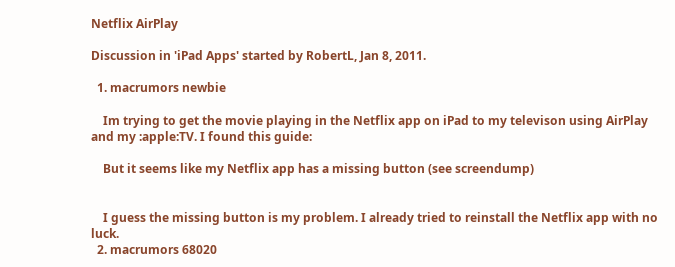Netflix AirPlay

Discussion in 'iPad Apps' started by RobertL, Jan 8, 2011.

  1. macrumors newbie

    Im trying to get the movie playing in the Netflix app on iPad to my televison using AirPlay and my :apple:TV. I found this guide:

    But it seems like my Netflix app has a missing button (see screendump)


    I guess the missing button is my problem. I already tried to reinstall the Netflix app with no luck.
  2. macrumors 68020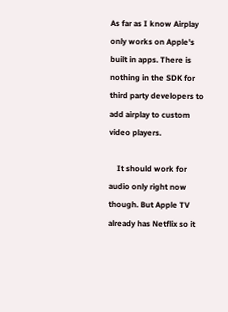As far as I know Airplay only works on Apple's built in apps. There is nothing in the SDK for third party developers to add airplay to custom video players.

    It should work for audio only right now though. But Apple TV already has Netflix so it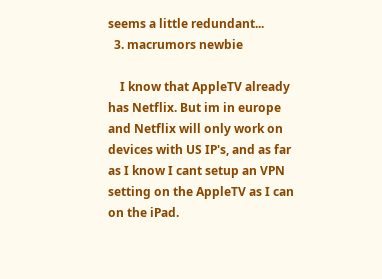seems a little redundant...
  3. macrumors newbie

    I know that AppleTV already has Netflix. But im in europe and Netflix will only work on devices with US IP's, and as far as I know I cant setup an VPN setting on the AppleTV as I can on the iPad.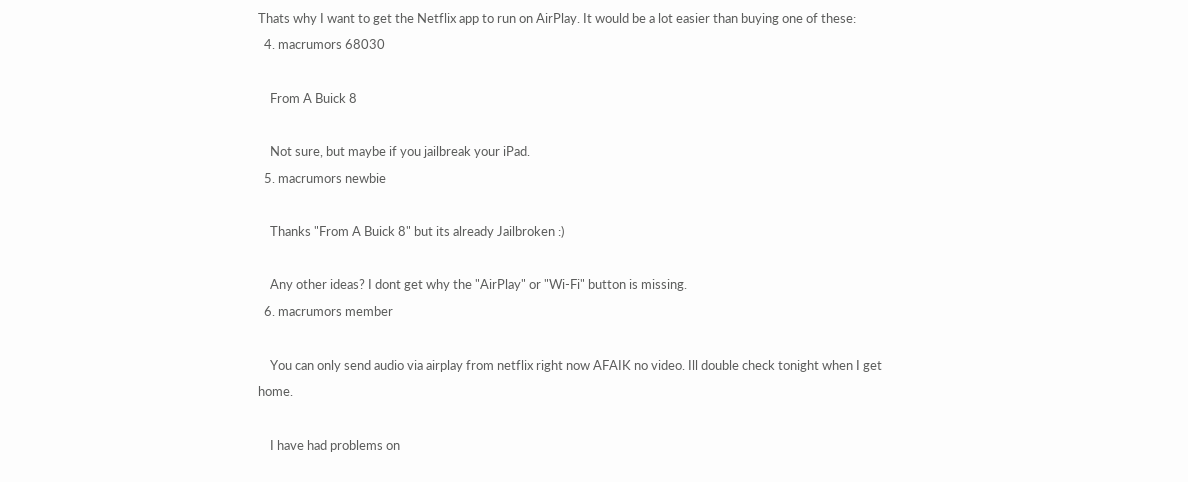Thats why I want to get the Netflix app to run on AirPlay. It would be a lot easier than buying one of these:
  4. macrumors 68030

    From A Buick 8

    Not sure, but maybe if you jailbreak your iPad.
  5. macrumors newbie

    Thanks "From A Buick 8" but its already Jailbroken :)

    Any other ideas? I dont get why the "AirPlay" or "Wi-Fi" button is missing.
  6. macrumors member

    You can only send audio via airplay from netflix right now AFAIK no video. Ill double check tonight when I get home.

    I have had problems on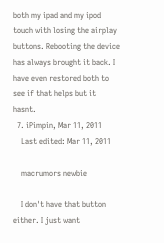both my ipad and my ipod touch with losing the airplay buttons. Rebooting the device has always brought it back. I have even restored both to see if that helps but it hasnt.
  7. iPimpin, Mar 11, 2011
    Last edited: Mar 11, 2011

    macrumors newbie

    I don't have that button either. I just want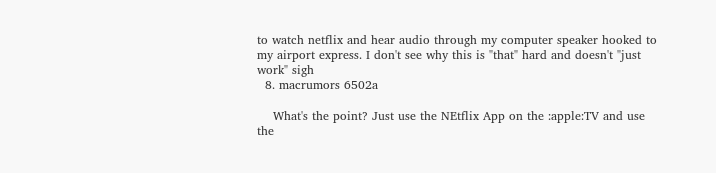to watch netflix and hear audio through my computer speaker hooked to my airport express. I don't see why this is "that" hard and doesn't "just work" sigh
  8. macrumors 6502a

    What's the point? Just use the NEtflix App on the :apple:TV and use the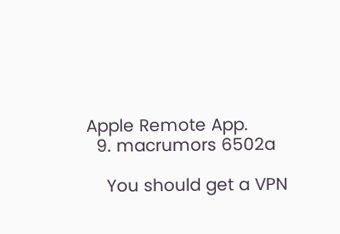Apple Remote App.
  9. macrumors 6502a

    You should get a VPN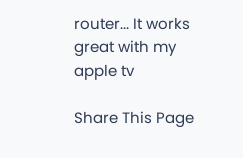router... It works great with my apple tv

Share This Page